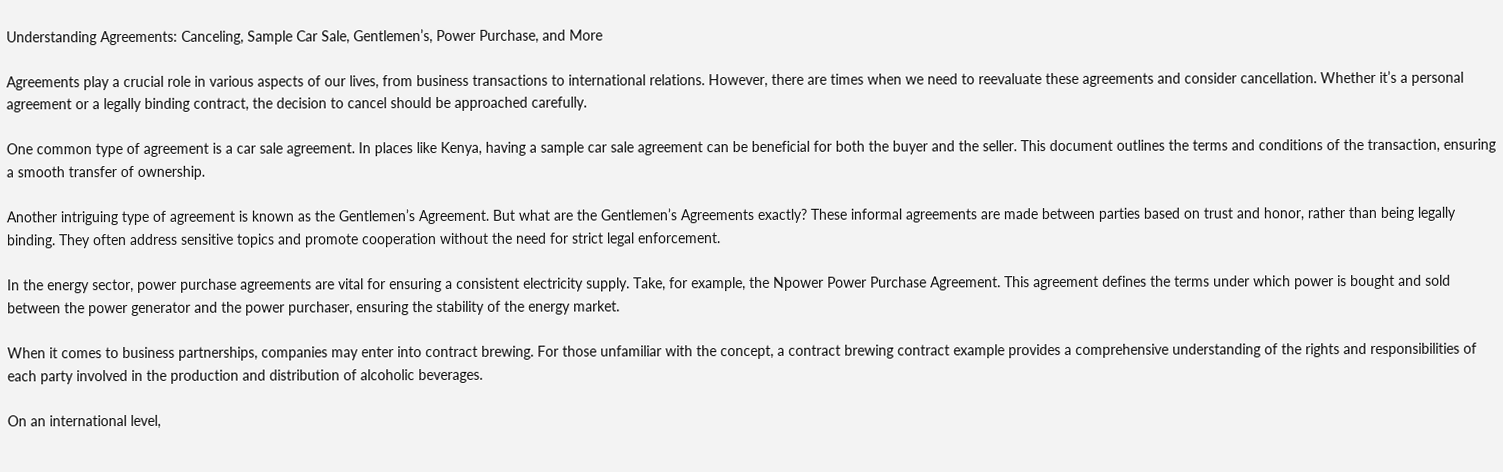Understanding Agreements: Canceling, Sample Car Sale, Gentlemen’s, Power Purchase, and More

Agreements play a crucial role in various aspects of our lives, from business transactions to international relations. However, there are times when we need to reevaluate these agreements and consider cancellation. Whether it’s a personal agreement or a legally binding contract, the decision to cancel should be approached carefully.

One common type of agreement is a car sale agreement. In places like Kenya, having a sample car sale agreement can be beneficial for both the buyer and the seller. This document outlines the terms and conditions of the transaction, ensuring a smooth transfer of ownership.

Another intriguing type of agreement is known as the Gentlemen’s Agreement. But what are the Gentlemen’s Agreements exactly? These informal agreements are made between parties based on trust and honor, rather than being legally binding. They often address sensitive topics and promote cooperation without the need for strict legal enforcement.

In the energy sector, power purchase agreements are vital for ensuring a consistent electricity supply. Take, for example, the Npower Power Purchase Agreement. This agreement defines the terms under which power is bought and sold between the power generator and the power purchaser, ensuring the stability of the energy market.

When it comes to business partnerships, companies may enter into contract brewing. For those unfamiliar with the concept, a contract brewing contract example provides a comprehensive understanding of the rights and responsibilities of each party involved in the production and distribution of alcoholic beverages.

On an international level,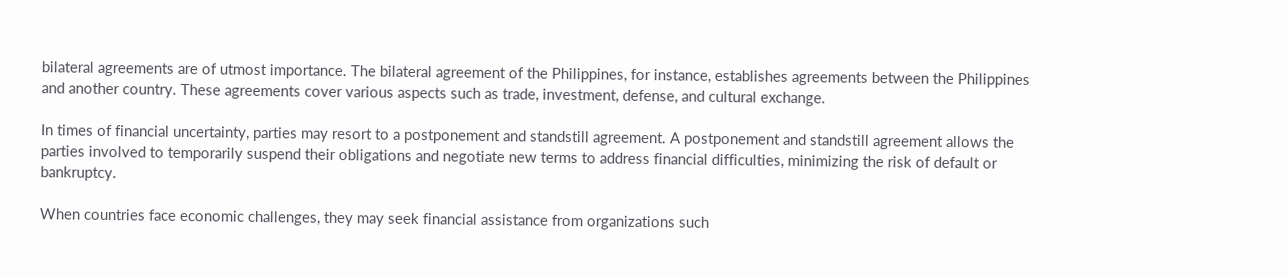bilateral agreements are of utmost importance. The bilateral agreement of the Philippines, for instance, establishes agreements between the Philippines and another country. These agreements cover various aspects such as trade, investment, defense, and cultural exchange.

In times of financial uncertainty, parties may resort to a postponement and standstill agreement. A postponement and standstill agreement allows the parties involved to temporarily suspend their obligations and negotiate new terms to address financial difficulties, minimizing the risk of default or bankruptcy.

When countries face economic challenges, they may seek financial assistance from organizations such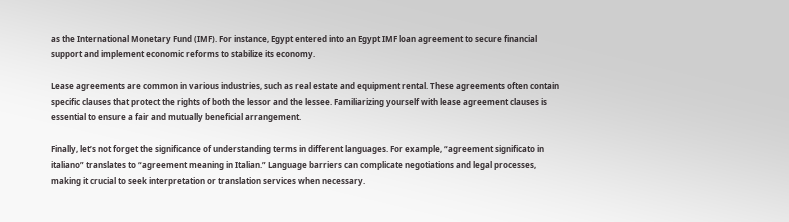as the International Monetary Fund (IMF). For instance, Egypt entered into an Egypt IMF loan agreement to secure financial support and implement economic reforms to stabilize its economy.

Lease agreements are common in various industries, such as real estate and equipment rental. These agreements often contain specific clauses that protect the rights of both the lessor and the lessee. Familiarizing yourself with lease agreement clauses is essential to ensure a fair and mutually beneficial arrangement.

Finally, let’s not forget the significance of understanding terms in different languages. For example, “agreement significato in italiano” translates to “agreement meaning in Italian.” Language barriers can complicate negotiations and legal processes, making it crucial to seek interpretation or translation services when necessary.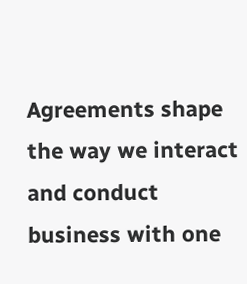Agreements shape the way we interact and conduct business with one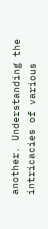another. Understanding the intricacies of various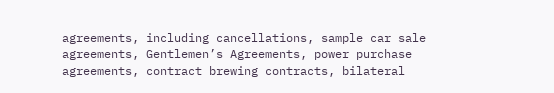agreements, including cancellations, sample car sale agreements, Gentlemen’s Agreements, power purchase agreements, contract brewing contracts, bilateral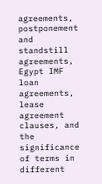agreements, postponement and standstill agreements, Egypt IMF loan agreements, lease agreement clauses, and the significance of terms in different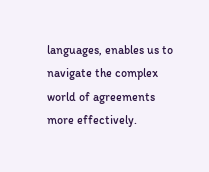languages, enables us to navigate the complex world of agreements more effectively.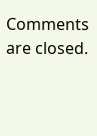Comments are closed.